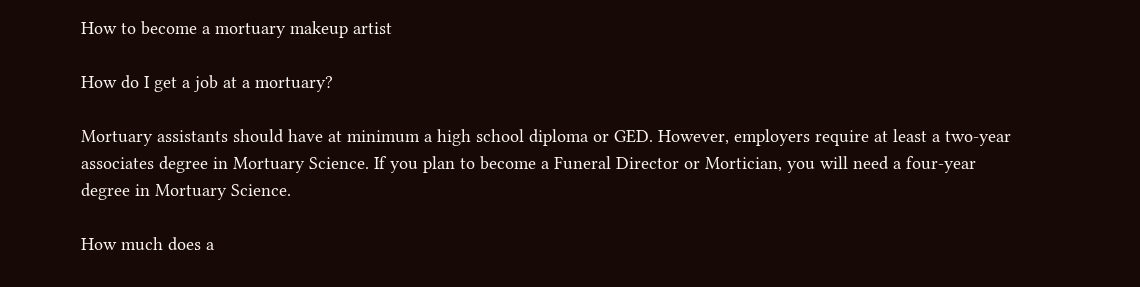How to become a mortuary makeup artist

How do I get a job at a mortuary?

Mortuary assistants should have at minimum a high school diploma or GED. However, employers require at least a two-year associates degree in Mortuary Science. If you plan to become a Funeral Director or Mortician, you will need a four-year degree in Mortuary Science.

How much does a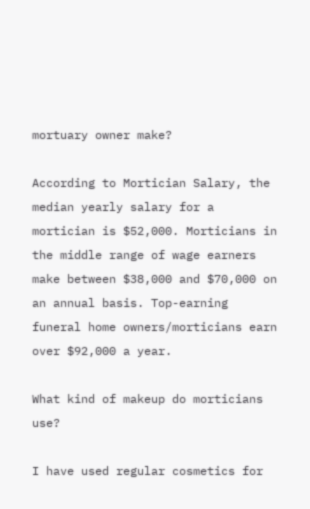mortuary owner make?

According to Mortician Salary, the median yearly salary for a mortician is $52,000. Morticians in the middle range of wage earners make between $38,000 and $70,000 on an annual basis. Top-earning funeral home owners/morticians earn over $92,000 a year.

What kind of makeup do morticians use?

I have used regular cosmetics for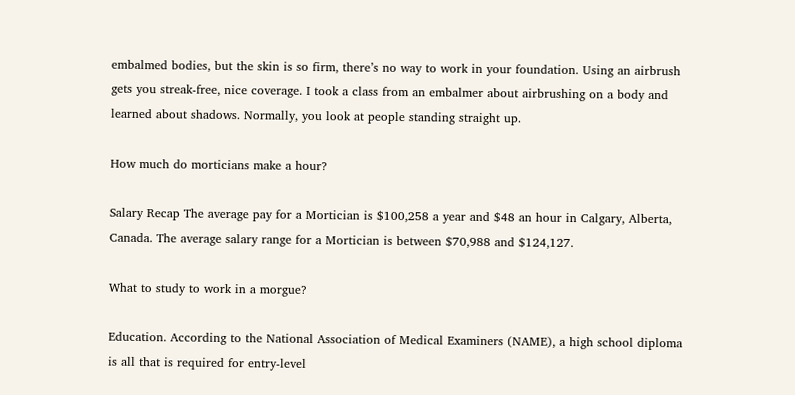embalmed bodies, but the skin is so firm, there’s no way to work in your foundation. Using an airbrush gets you streak-free, nice coverage. I took a class from an embalmer about airbrushing on a body and learned about shadows. Normally, you look at people standing straight up.

How much do morticians make a hour?

Salary Recap The average pay for a Mortician is $100,258 a year and $48 an hour in Calgary, Alberta, Canada. The average salary range for a Mortician is between $70,988 and $124,127.

What to study to work in a morgue?

Education. According to the National Association of Medical Examiners (NAME), a high school diploma is all that is required for entry-level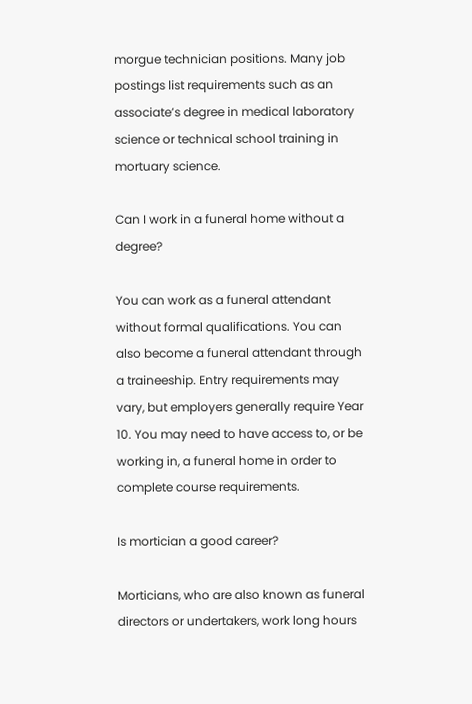morgue technician positions. Many job postings list requirements such as an associate’s degree in medical laboratory science or technical school training in mortuary science.

Can I work in a funeral home without a degree?

You can work as a funeral attendant without formal qualifications. You can also become a funeral attendant through a traineeship. Entry requirements may vary, but employers generally require Year 10. You may need to have access to, or be working in, a funeral home in order to complete course requirements.

Is mortician a good career?

Morticians, who are also known as funeral directors or undertakers, work long hours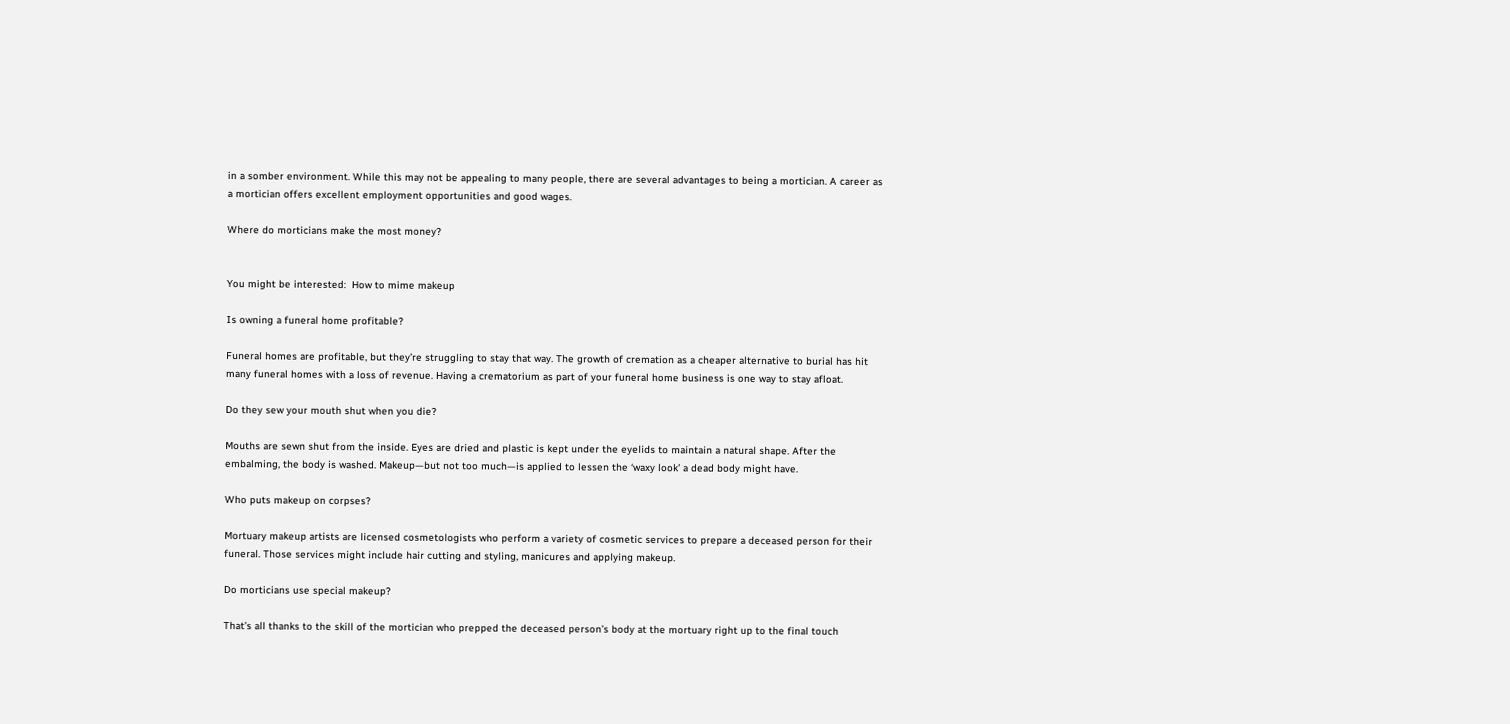in a somber environment. While this may not be appealing to many people, there are several advantages to being a mortician. A career as a mortician offers excellent employment opportunities and good wages.

Where do morticians make the most money?


You might be interested:  How to mime makeup

Is owning a funeral home profitable?

Funeral homes are profitable, but they’re struggling to stay that way. The growth of cremation as a cheaper alternative to burial has hit many funeral homes with a loss of revenue. Having a crematorium as part of your funeral home business is one way to stay afloat.

Do they sew your mouth shut when you die?

Mouths are sewn shut from the inside. Eyes are dried and plastic is kept under the eyelids to maintain a natural shape. After the embalming, the body is washed. Makeup—but not too much—is applied to lessen the ‘waxy look’ a dead body might have.

Who puts makeup on corpses?

Mortuary makeup artists are licensed cosmetologists who perform a variety of cosmetic services to prepare a deceased person for their funeral. Those services might include hair cutting and styling, manicures and applying makeup.

Do morticians use special makeup?

That’s all thanks to the skill of the mortician who prepped the deceased person’s body at the mortuary right up to the final touch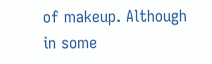of makeup. Although in some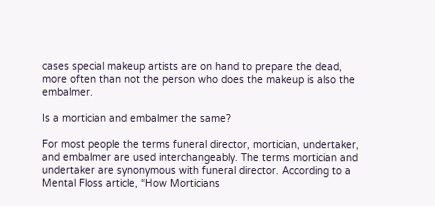cases special makeup artists are on hand to prepare the dead, more often than not the person who does the makeup is also the embalmer.

Is a mortician and embalmer the same?

For most people the terms funeral director, mortician, undertaker, and embalmer are used interchangeably. The terms mortician and undertaker are synonymous with funeral director. According to a Mental Floss article, “How Morticians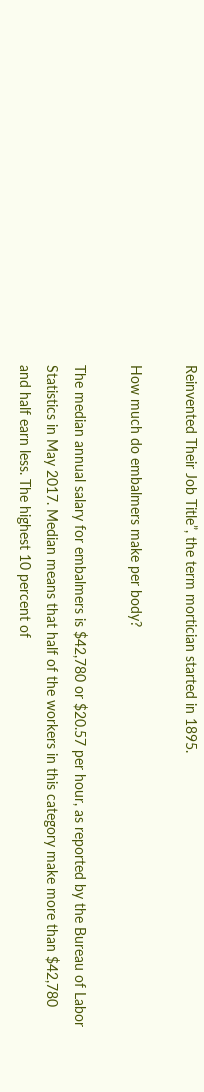Reinvented Their Job Title”, the term mortician started in 1895.

How much do embalmers make per body?

The median annual salary for embalmers is $42,780 or $20.57 per hour, as reported by the Bureau of Labor Statistics in May 2017. Median means that half of the workers in this category make more than $42,780 and half earn less. The highest 10 percent of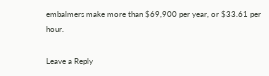embalmers make more than $69,900 per year, or $33.61 per hour.

Leave a Reply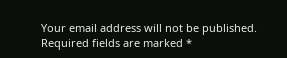Your email address will not be published. Required fields are marked *